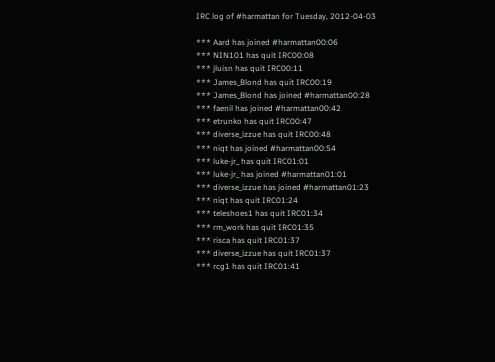IRC log of #harmattan for Tuesday, 2012-04-03

*** Aard has joined #harmattan00:06
*** NIN101 has quit IRC00:08
*** jluisn has quit IRC00:11
*** James_Blond has quit IRC00:19
*** James_Blond has joined #harmattan00:28
*** faenil has joined #harmattan00:42
*** etrunko has quit IRC00:47
*** diverse_izzue has quit IRC00:48
*** niqt has joined #harmattan00:54
*** luke-jr_ has quit IRC01:01
*** luke-jr_ has joined #harmattan01:01
*** diverse_izzue has joined #harmattan01:23
*** niqt has quit IRC01:24
*** teleshoes1 has quit IRC01:34
*** rm_work has quit IRC01:35
*** risca has quit IRC01:37
*** diverse_izzue has quit IRC01:37
*** rcg1 has quit IRC01:41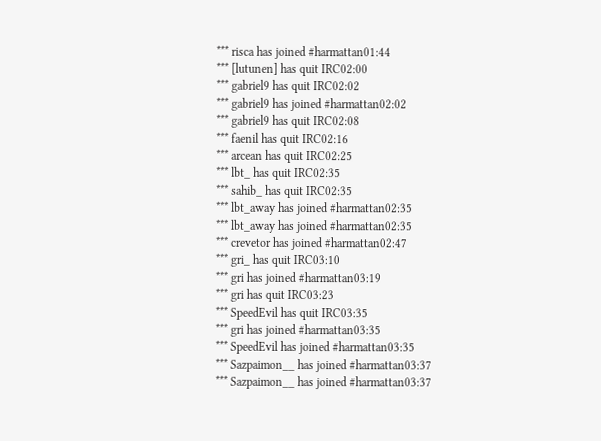*** risca has joined #harmattan01:44
*** [lutunen] has quit IRC02:00
*** gabriel9 has quit IRC02:02
*** gabriel9 has joined #harmattan02:02
*** gabriel9 has quit IRC02:08
*** faenil has quit IRC02:16
*** arcean has quit IRC02:25
*** lbt_ has quit IRC02:35
*** sahib_ has quit IRC02:35
*** lbt_away has joined #harmattan02:35
*** lbt_away has joined #harmattan02:35
*** crevetor has joined #harmattan02:47
*** gri_ has quit IRC03:10
*** gri has joined #harmattan03:19
*** gri has quit IRC03:23
*** SpeedEvil has quit IRC03:35
*** gri has joined #harmattan03:35
*** SpeedEvil has joined #harmattan03:35
*** Sazpaimon__ has joined #harmattan03:37
*** Sazpaimon__ has joined #harmattan03:37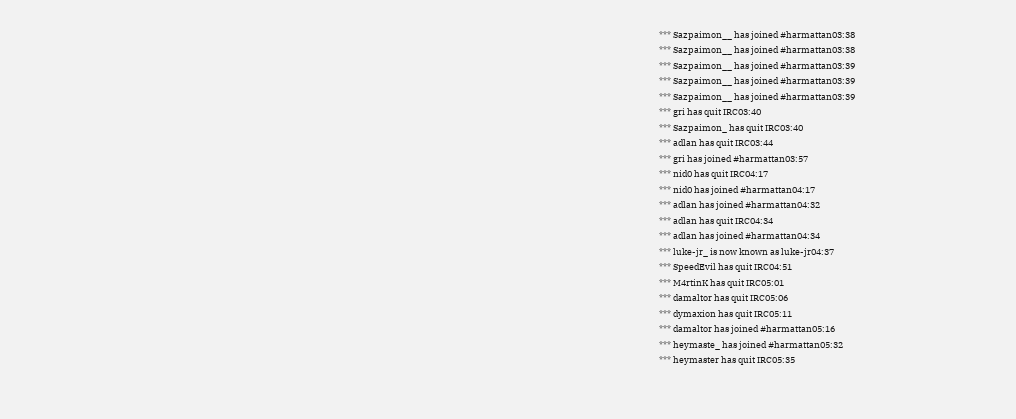*** Sazpaimon__ has joined #harmattan03:38
*** Sazpaimon__ has joined #harmattan03:38
*** Sazpaimon__ has joined #harmattan03:39
*** Sazpaimon__ has joined #harmattan03:39
*** Sazpaimon__ has joined #harmattan03:39
*** gri has quit IRC03:40
*** Sazpaimon_ has quit IRC03:40
*** adlan has quit IRC03:44
*** gri has joined #harmattan03:57
*** nid0 has quit IRC04:17
*** nid0 has joined #harmattan04:17
*** adlan has joined #harmattan04:32
*** adlan has quit IRC04:34
*** adlan has joined #harmattan04:34
*** luke-jr_ is now known as luke-jr04:37
*** SpeedEvil has quit IRC04:51
*** M4rtinK has quit IRC05:01
*** damaltor has quit IRC05:06
*** dymaxion has quit IRC05:11
*** damaltor has joined #harmattan05:16
*** heymaste_ has joined #harmattan05:32
*** heymaster has quit IRC05:35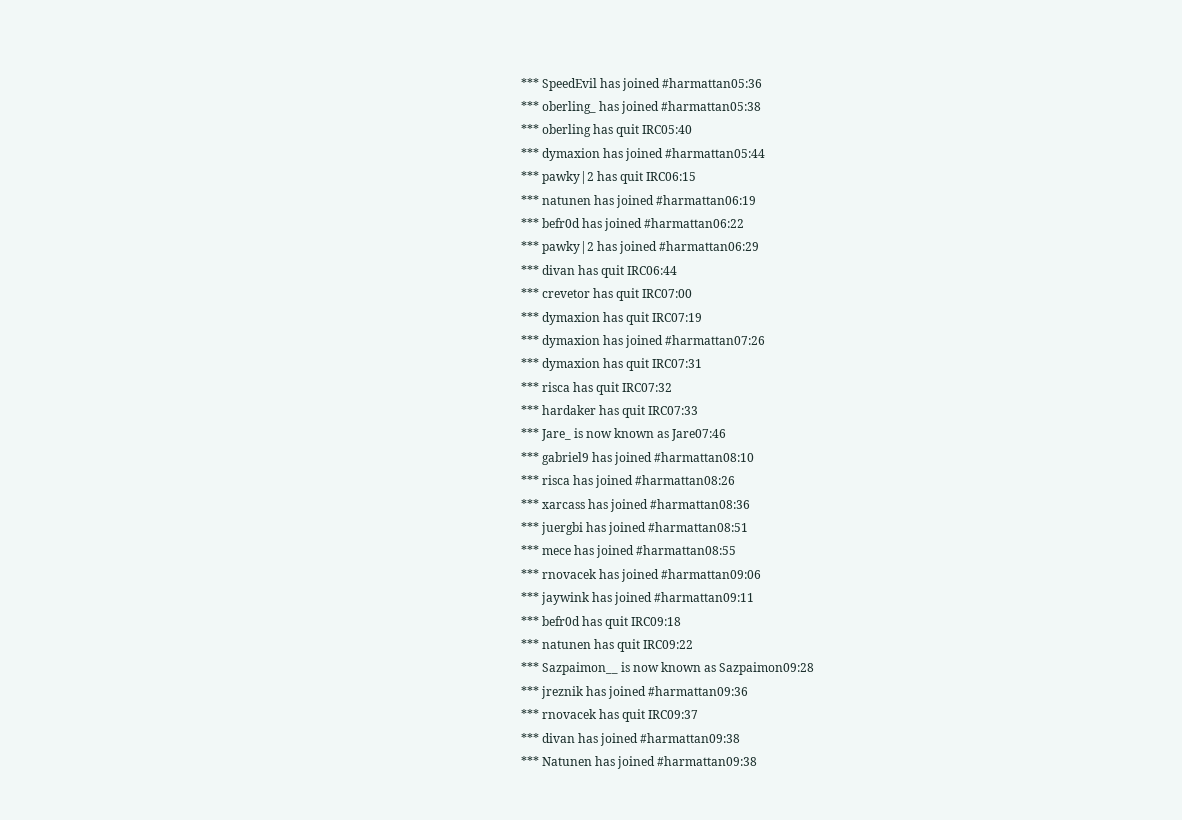*** SpeedEvil has joined #harmattan05:36
*** oberling_ has joined #harmattan05:38
*** oberling has quit IRC05:40
*** dymaxion has joined #harmattan05:44
*** pawky|2 has quit IRC06:15
*** natunen has joined #harmattan06:19
*** befr0d has joined #harmattan06:22
*** pawky|2 has joined #harmattan06:29
*** divan has quit IRC06:44
*** crevetor has quit IRC07:00
*** dymaxion has quit IRC07:19
*** dymaxion has joined #harmattan07:26
*** dymaxion has quit IRC07:31
*** risca has quit IRC07:32
*** hardaker has quit IRC07:33
*** Jare_ is now known as Jare07:46
*** gabriel9 has joined #harmattan08:10
*** risca has joined #harmattan08:26
*** xarcass has joined #harmattan08:36
*** juergbi has joined #harmattan08:51
*** mece has joined #harmattan08:55
*** rnovacek has joined #harmattan09:06
*** jaywink has joined #harmattan09:11
*** befr0d has quit IRC09:18
*** natunen has quit IRC09:22
*** Sazpaimon__ is now known as Sazpaimon09:28
*** jreznik has joined #harmattan09:36
*** rnovacek has quit IRC09:37
*** divan has joined #harmattan09:38
*** Natunen has joined #harmattan09:38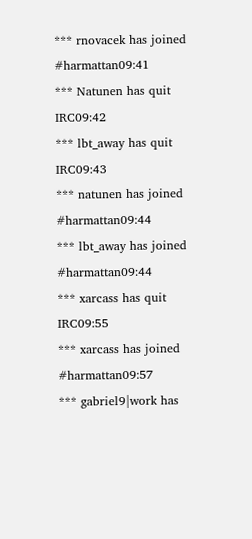*** rnovacek has joined #harmattan09:41
*** Natunen has quit IRC09:42
*** lbt_away has quit IRC09:43
*** natunen has joined #harmattan09:44
*** lbt_away has joined #harmattan09:44
*** xarcass has quit IRC09:55
*** xarcass has joined #harmattan09:57
*** gabriel9|work has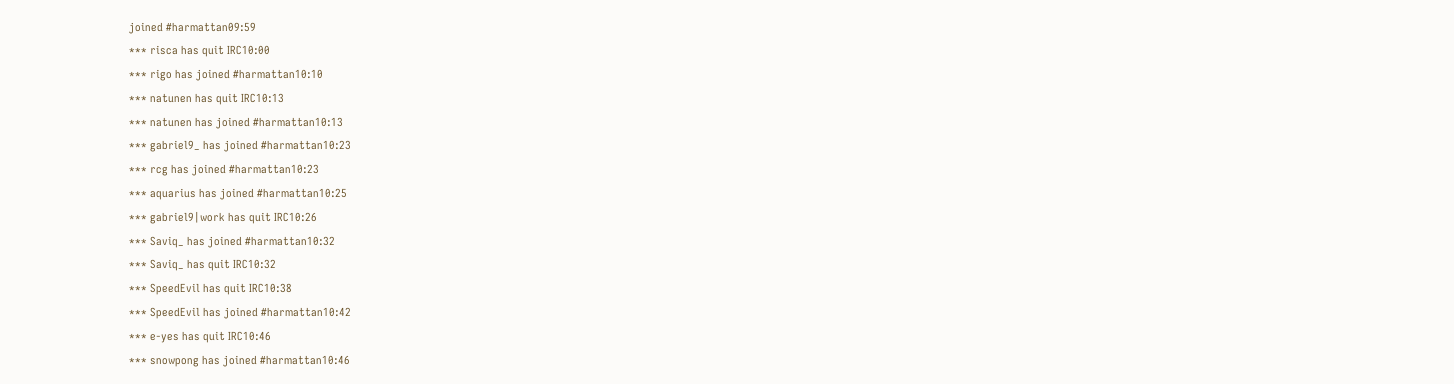joined #harmattan09:59
*** risca has quit IRC10:00
*** rigo has joined #harmattan10:10
*** natunen has quit IRC10:13
*** natunen has joined #harmattan10:13
*** gabriel9_ has joined #harmattan10:23
*** rcg has joined #harmattan10:23
*** aquarius has joined #harmattan10:25
*** gabriel9|work has quit IRC10:26
*** Saviq_ has joined #harmattan10:32
*** Saviq_ has quit IRC10:32
*** SpeedEvil has quit IRC10:38
*** SpeedEvil has joined #harmattan10:42
*** e-yes has quit IRC10:46
*** snowpong has joined #harmattan10:46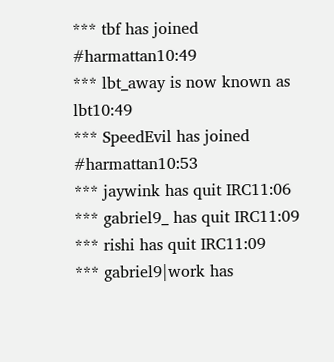*** tbf has joined #harmattan10:49
*** lbt_away is now known as lbt10:49
*** SpeedEvil has joined #harmattan10:53
*** jaywink has quit IRC11:06
*** gabriel9_ has quit IRC11:09
*** rishi has quit IRC11:09
*** gabriel9|work has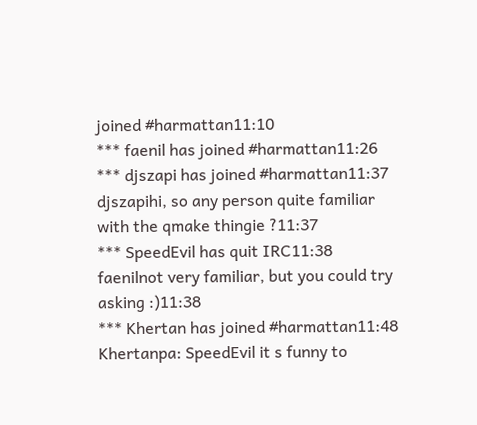joined #harmattan11:10
*** faenil has joined #harmattan11:26
*** djszapi has joined #harmattan11:37
djszapihi, so any person quite familiar with the qmake thingie ?11:37
*** SpeedEvil has quit IRC11:38
faenilnot very familiar, but you could try asking :)11:38
*** Khertan has joined #harmattan11:48
Khertanpa: SpeedEvil it s funny to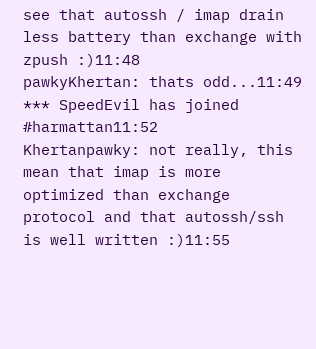see that autossh / imap drain less battery than exchange with zpush :)11:48
pawkyKhertan: thats odd...11:49
*** SpeedEvil has joined #harmattan11:52
Khertanpawky: not really, this mean that imap is more optimized than exchange protocol and that autossh/ssh is well written :)11:55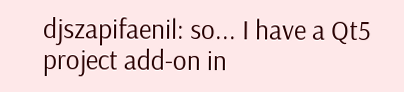djszapifaenil: so... I have a Qt5 project add-on in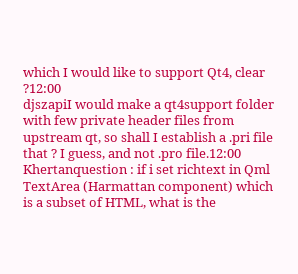which I would like to support Qt4, clear ?12:00
djszapiI would make a qt4support folder with few private header files from upstream qt, so shall I establish a .pri file that ? I guess, and not .pro file.12:00
Khertanquestion : if i set richtext in Qml TextArea (Harmattan component) which is a subset of HTML, what is the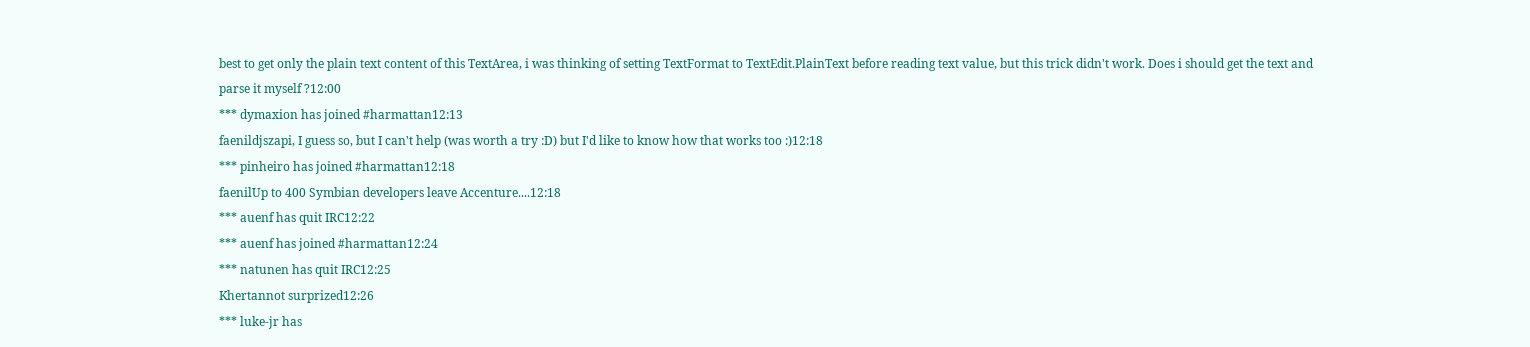best to get only the plain text content of this TextArea, i was thinking of setting TextFormat to TextEdit.PlainText before reading text value, but this trick didn't work. Does i should get the text and parse it myself ?12:00
*** dymaxion has joined #harmattan12:13
faenildjszapi, I guess so, but I can't help (was worth a try :D) but I'd like to know how that works too :)12:18
*** pinheiro has joined #harmattan12:18
faenilUp to 400 Symbian developers leave Accenture....12:18
*** auenf has quit IRC12:22
*** auenf has joined #harmattan12:24
*** natunen has quit IRC12:25
Khertannot surprized12:26
*** luke-jr has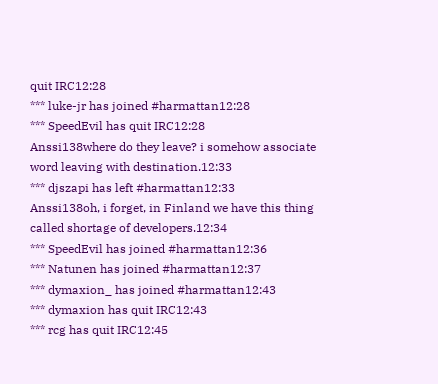quit IRC12:28
*** luke-jr has joined #harmattan12:28
*** SpeedEvil has quit IRC12:28
Anssi138where do they leave? i somehow associate word leaving with destination.12:33
*** djszapi has left #harmattan12:33
Anssi138oh, i forget, in Finland we have this thing called shortage of developers.12:34
*** SpeedEvil has joined #harmattan12:36
*** Natunen has joined #harmattan12:37
*** dymaxion_ has joined #harmattan12:43
*** dymaxion has quit IRC12:43
*** rcg has quit IRC12:45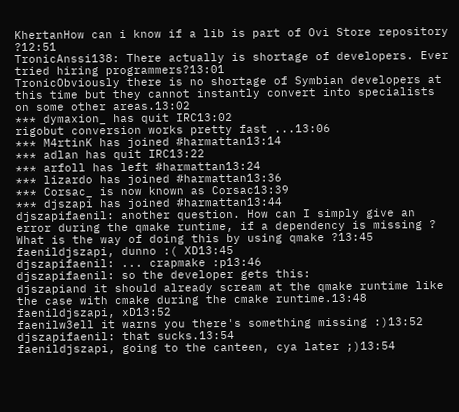KhertanHow can i know if a lib is part of Ovi Store repository ?12:51
TronicAnssi138: There actually is shortage of developers. Ever tried hiring programmers?13:01
TronicObviously there is no shortage of Symbian developers at this time but they cannot instantly convert into specialists on some other areas.13:02
*** dymaxion_ has quit IRC13:02
rigobut conversion works pretty fast ...13:06
*** M4rtinK has joined #harmattan13:14
*** adlan has quit IRC13:22
*** arfoll has left #harmattan13:24
*** lizardo has joined #harmattan13:36
*** Corsac_ is now known as Corsac13:39
*** djszapi has joined #harmattan13:44
djszapifaenil: another question. How can I simply give an error during the qmake runtime, if a dependency is missing ? What is the way of doing this by using qmake ?13:45
faenildjszapi, dunno :( XD13:45
djszapifaenil: ... crapmake :p13:46
djszapifaenil: so the developer gets this:
djszapiand it should already scream at the qmake runtime like the case with cmake during the cmake runtime.13:48
faenildjszapi, xD13:52
faenilw3ell it warns you there's something missing :)13:52
djszapifaenil: that sucks.13:54
faenildjszapi, going to the canteen, cya later ;)13:54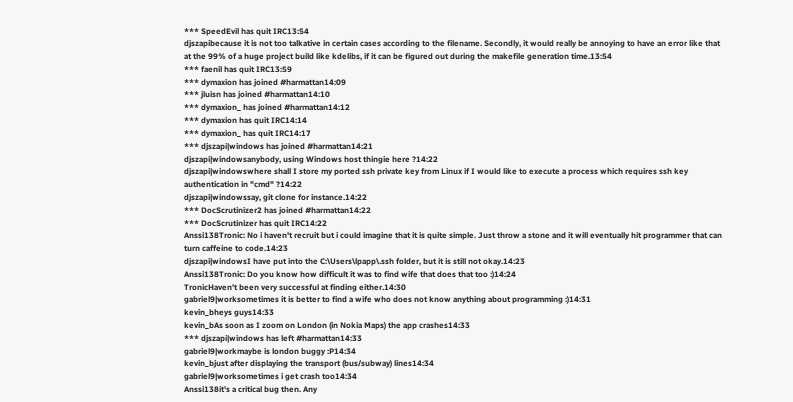*** SpeedEvil has quit IRC13:54
djszapibecause it is not too talkative in certain cases according to the filename. Secondly, it would really be annoying to have an error like that at the 99% of a huge project build like kdelibs, if it can be figured out during the makefile generation time.13:54
*** faenil has quit IRC13:59
*** dymaxion has joined #harmattan14:09
*** jluisn has joined #harmattan14:10
*** dymaxion_ has joined #harmattan14:12
*** dymaxion has quit IRC14:14
*** dymaxion_ has quit IRC14:17
*** djszapi|windows has joined #harmattan14:21
djszapi|windowsanybody, using Windows host thingie here ?14:22
djszapi|windowswhere shall I store my ported ssh private key from Linux if I would like to execute a process which requires ssh key authentication in "cmd" ?14:22
djszapi|windowssay, git clone for instance.14:22
*** DocScrutinizer2 has joined #harmattan14:22
*** DocScrutinizer has quit IRC14:22
Anssi138Tronic: No i haven't recruit but i could imagine that it is quite simple. Just throw a stone and it will eventually hit programmer that can turn caffeine to code.14:23
djszapi|windowsI have put into the C:\Users\lpapp\.ssh folder, but it is still not okay.14:23
Anssi138Tronic: Do you know how difficult it was to find wife that does that too :)14:24
TronicHaven't been very successful at finding either.14:30
gabriel9|worksometimes it is better to find a wife who does not know anything about programming :)14:31
kevin_bheys guys14:33
kevin_bAs soon as I zoom on London (in Nokia Maps) the app crashes14:33
*** djszapi|windows has left #harmattan14:33
gabriel9|workmaybe is london buggy :P14:34
kevin_bjust after displaying the transport (bus/subway) lines14:34
gabriel9|worksometimes i get crash too14:34
Anssi138it's a critical bug then. Any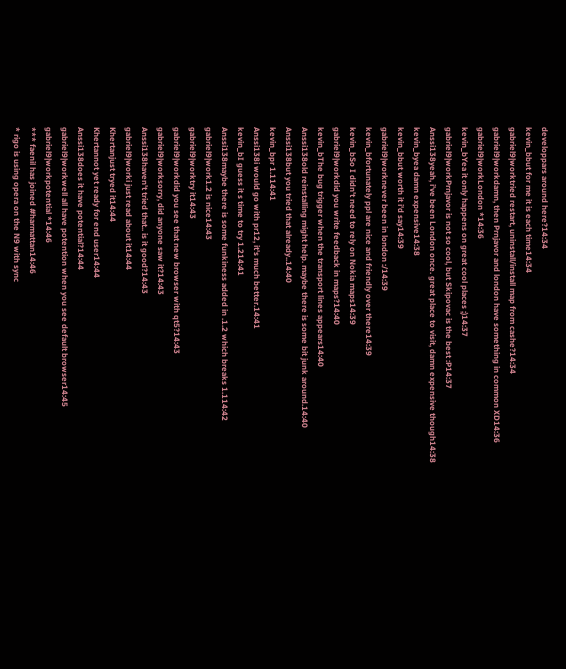developpars around here?14:34
kevin_bbut for me it is each time14:34
gabriel9|worktried restart, uninstall/install map from cashe?14:34
gabriel9|workdamn, then Prnjavor and london have something in common XD14:36
gabriel9|workLondon *14:36
kevin_bYea it only happens on great cool places ;)14:37
gabriel9|workPrnjavor is not so cool, but Skipovac is the best :P14:37
Anssi138yeah, i've been London once. great place to visit, damn expensive though14:38
kevin_byea damn expensive14:38
kevin_bbut worth it i'd say14:39
gabriel9|worknever been in london :/14:39
kevin_bfortunately ppl are nice and friendly over there14:39
kevin_bSo I didn't need to rely on Nokia maps14:39
gabriel9|workdid you write feedback in maps?14:40
kevin_bThe bug trigger when the transport lines appears14:40
Anssi138old reinstalling might help. maybe there is some bit junk around.14:40
Anssi138but you tried that already..14:40
kevin_bpr 1.114:41
Anssi138i would go with pr12, it's much better.14:41
kevin_bI guess it s time to try 1.214:41
Anssi138maybe there is some funkiness added in .1.2 which breaks 1.114:42
gabriel9|work1.2 is nice14:43
gabriel9|worktry it14:43
gabriel9|workdid you see that new browser with qt5?14:43
gabriel9|worksorry, did anyone saw it?14:43
Anssi138haven't tried that.. is it good?14:43
gabriel9|worki just read about it14:44
Khertanjust tryed it14:44
Khertannot yet ready for end user14:44
Anssi138does it have potential?14:44
gabriel9|workwell all have potention when you see default browser14:45
gabriel9|workpotential *14:46
*** faenil has joined #harmattan14:46
* rigo is using opera on the N9 with sync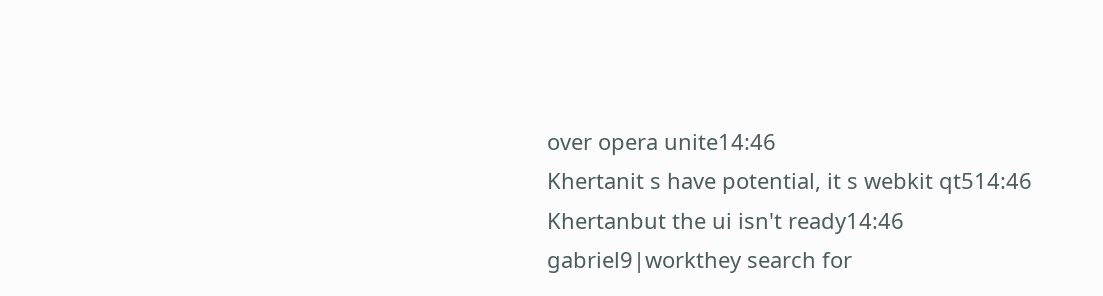over opera unite14:46
Khertanit s have potential, it s webkit qt514:46
Khertanbut the ui isn't ready14:46
gabriel9|workthey search for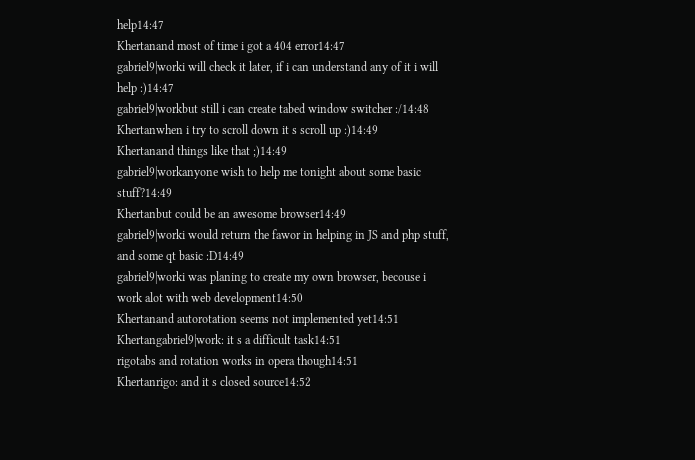help14:47
Khertanand most of time i got a 404 error14:47
gabriel9|worki will check it later, if i can understand any of it i will help :)14:47
gabriel9|workbut still i can create tabed window switcher :/14:48
Khertanwhen i try to scroll down it s scroll up :)14:49
Khertanand things like that ;)14:49
gabriel9|workanyone wish to help me tonight about some basic stuff?14:49
Khertanbut could be an awesome browser14:49
gabriel9|worki would return the fawor in helping in JS and php stuff, and some qt basic :D14:49
gabriel9|worki was planing to create my own browser, becouse i work alot with web development14:50
Khertanand autorotation seems not implemented yet14:51
Khertangabriel9|work: it s a difficult task14:51
rigotabs and rotation works in opera though14:51
Khertanrigo: and it s closed source14:52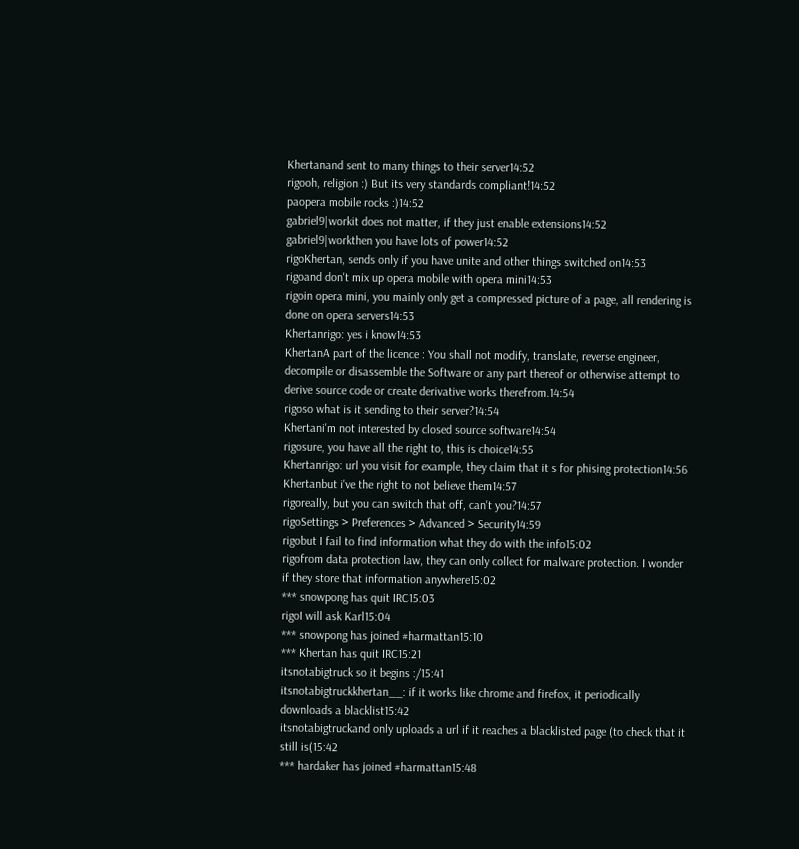Khertanand sent to many things to their server14:52
rigooh, religion :) But its very standards compliant!14:52
paopera mobile rocks :)14:52
gabriel9|workit does not matter, if they just enable extensions14:52
gabriel9|workthen you have lots of power14:52
rigoKhertan, sends only if you have unite and other things switched on14:53
rigoand don't mix up opera mobile with opera mini14:53
rigoin opera mini, you mainly only get a compressed picture of a page, all rendering is done on opera servers14:53
Khertanrigo: yes i know14:53
KhertanA part of the licence : You shall not modify, translate, reverse engineer, decompile or disassemble the Software or any part thereof or otherwise attempt to derive source code or create derivative works therefrom.14:54
rigoso what is it sending to their server?14:54
Khertani'm not interested by closed source software14:54
rigosure, you have all the right to, this is choice14:55
Khertanrigo: url you visit for example, they claim that it s for phising protection14:56
Khertanbut i've the right to not believe them14:57
rigoreally, but you can switch that off, can't you?14:57
rigoSettings > Preferences > Advanced > Security14:59
rigobut I fail to find information what they do with the info15:02
rigofrom data protection law, they can only collect for malware protection. I wonder if they store that information anywhere15:02
*** snowpong has quit IRC15:03
rigoI will ask Karl15:04
*** snowpong has joined #harmattan15:10
*** Khertan has quit IRC15:21
itsnotabigtruck so it begins :/15:41
itsnotabigtruckkhertan__: if it works like chrome and firefox, it periodically downloads a blacklist15:42
itsnotabigtruckand only uploads a url if it reaches a blacklisted page (to check that it still is(15:42
*** hardaker has joined #harmattan15:48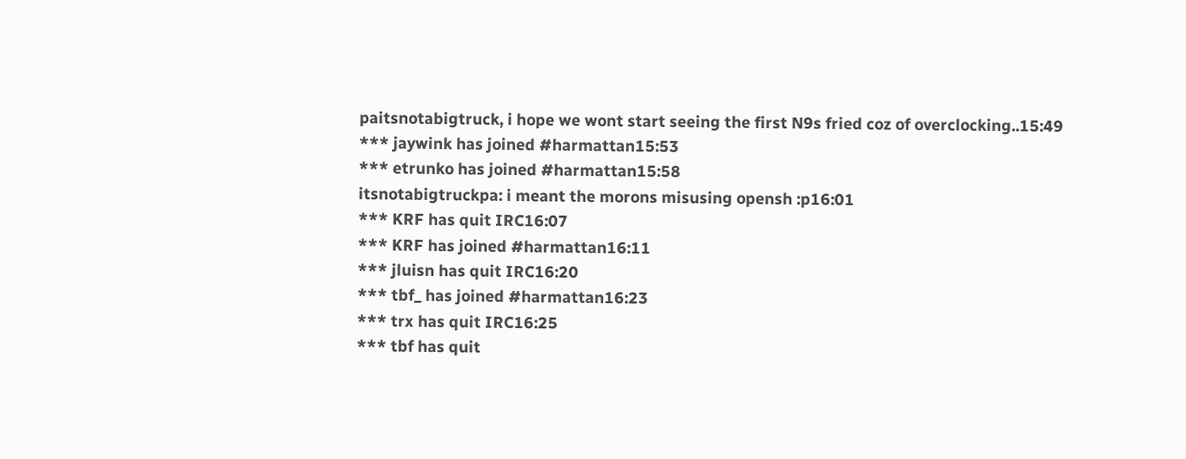paitsnotabigtruck, i hope we wont start seeing the first N9s fried coz of overclocking..15:49
*** jaywink has joined #harmattan15:53
*** etrunko has joined #harmattan15:58
itsnotabigtruckpa: i meant the morons misusing opensh :p16:01
*** KRF has quit IRC16:07
*** KRF has joined #harmattan16:11
*** jluisn has quit IRC16:20
*** tbf_ has joined #harmattan16:23
*** trx has quit IRC16:25
*** tbf has quit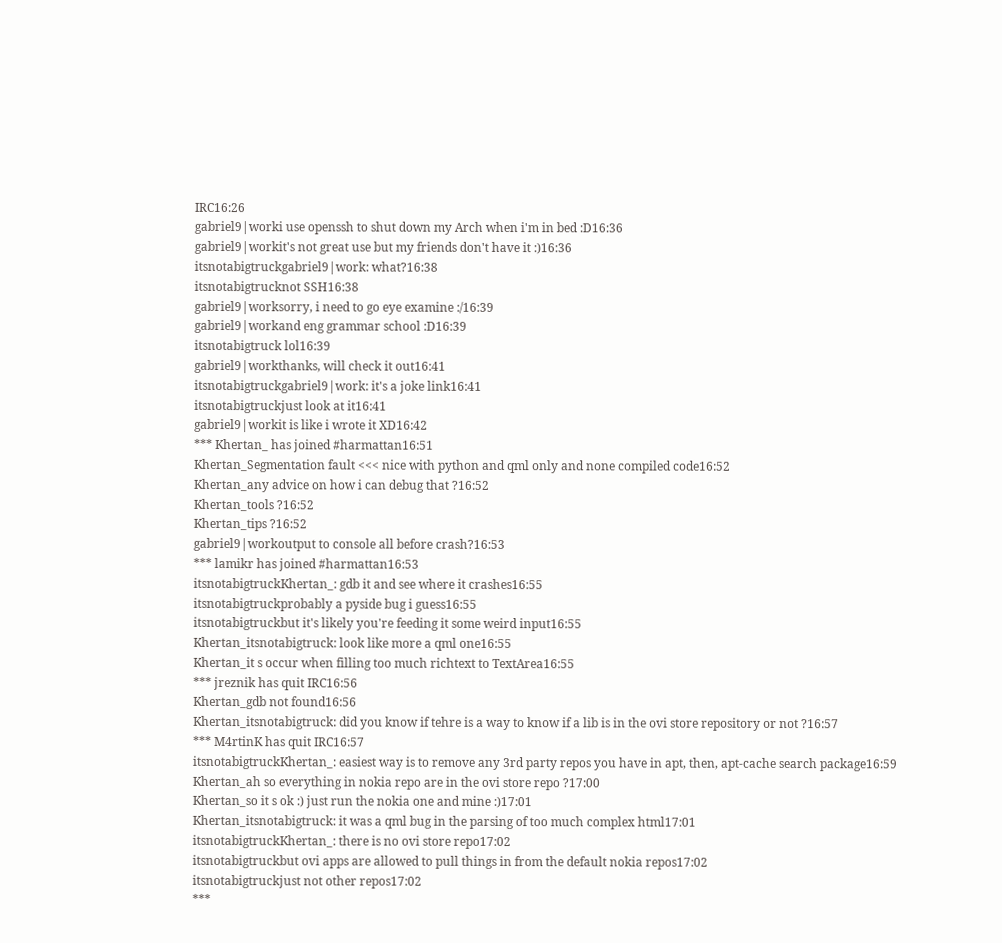IRC16:26
gabriel9|worki use openssh to shut down my Arch when i'm in bed :D16:36
gabriel9|workit's not great use but my friends don't have it :)16:36
itsnotabigtruckgabriel9|work: what?16:38
itsnotabigtrucknot SSH16:38
gabriel9|worksorry, i need to go eye examine :/16:39
gabriel9|workand eng grammar school :D16:39
itsnotabigtruck lol16:39
gabriel9|workthanks, will check it out16:41
itsnotabigtruckgabriel9|work: it's a joke link16:41
itsnotabigtruckjust look at it16:41
gabriel9|workit is like i wrote it XD16:42
*** Khertan_ has joined #harmattan16:51
Khertan_Segmentation fault <<< nice with python and qml only and none compiled code16:52
Khertan_any advice on how i can debug that ?16:52
Khertan_tools ?16:52
Khertan_tips ?16:52
gabriel9|workoutput to console all before crash?16:53
*** lamikr has joined #harmattan16:53
itsnotabigtruckKhertan_: gdb it and see where it crashes16:55
itsnotabigtruckprobably a pyside bug i guess16:55
itsnotabigtruckbut it's likely you're feeding it some weird input16:55
Khertan_itsnotabigtruck: look like more a qml one16:55
Khertan_it s occur when filling too much richtext to TextArea16:55
*** jreznik has quit IRC16:56
Khertan_gdb not found16:56
Khertan_itsnotabigtruck: did you know if tehre is a way to know if a lib is in the ovi store repository or not ?16:57
*** M4rtinK has quit IRC16:57
itsnotabigtruckKhertan_: easiest way is to remove any 3rd party repos you have in apt, then, apt-cache search package16:59
Khertan_ah so everything in nokia repo are in the ovi store repo ?17:00
Khertan_so it s ok :) just run the nokia one and mine :)17:01
Khertan_itsnotabigtruck: it was a qml bug in the parsing of too much complex html17:01
itsnotabigtruckKhertan_: there is no ovi store repo17:02
itsnotabigtruckbut ovi apps are allowed to pull things in from the default nokia repos17:02
itsnotabigtruckjust not other repos17:02
***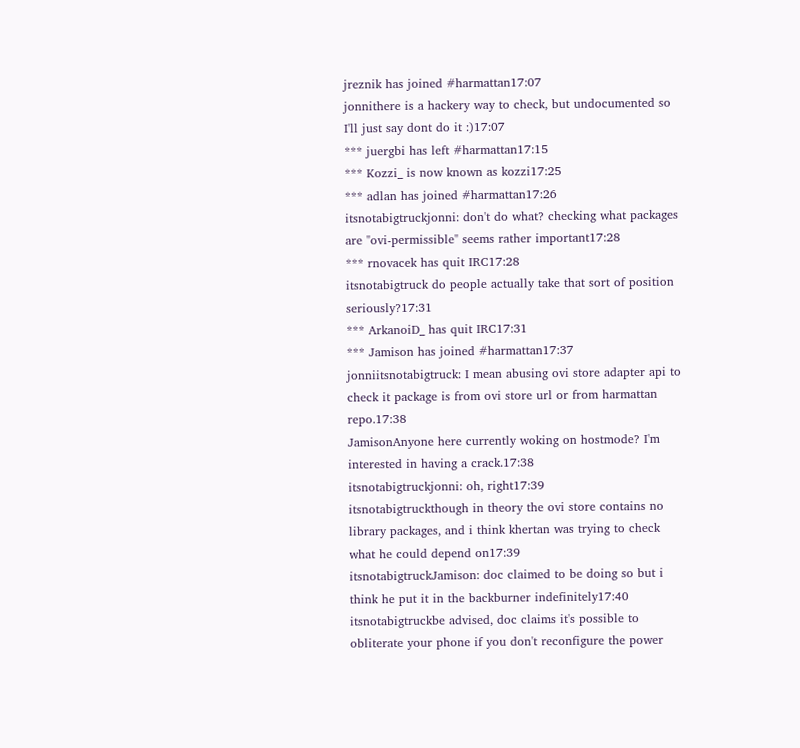jreznik has joined #harmattan17:07
jonnithere is a hackery way to check, but undocumented so I'll just say dont do it :)17:07
*** juergbi has left #harmattan17:15
*** Kozzi_ is now known as kozzi17:25
*** adlan has joined #harmattan17:26
itsnotabigtruckjonni: don't do what? checking what packages are "ovi-permissible" seems rather important17:28
*** rnovacek has quit IRC17:28
itsnotabigtruck do people actually take that sort of position seriously?17:31
*** ArkanoiD_ has quit IRC17:31
*** Jamison has joined #harmattan17:37
jonniitsnotabigtruck: I mean abusing ovi store adapter api to check it package is from ovi store url or from harmattan repo.17:38
JamisonAnyone here currently woking on hostmode? I'm interested in having a crack.17:38
itsnotabigtruckjonni: oh, right17:39
itsnotabigtruckthough in theory the ovi store contains no library packages, and i think khertan was trying to check what he could depend on17:39
itsnotabigtruckJamison: doc claimed to be doing so but i think he put it in the backburner indefinitely17:40
itsnotabigtruckbe advised, doc claims it's possible to obliterate your phone if you don't reconfigure the power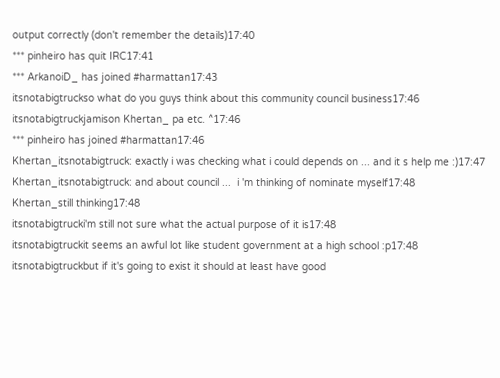output correctly (don't remember the details)17:40
*** pinheiro has quit IRC17:41
*** ArkanoiD_ has joined #harmattan17:43
itsnotabigtruckso what do you guys think about this community council business17:46
itsnotabigtruckjamison Khertan_ pa etc. ^17:46
*** pinheiro has joined #harmattan17:46
Khertan_itsnotabigtruck: exactly i was checking what i could depends on ... and it s help me :)17:47
Khertan_itsnotabigtruck: and about council ...  i 'm thinking of nominate myself17:48
Khertan_still thinking17:48
itsnotabigtrucki'm still not sure what the actual purpose of it is17:48
itsnotabigtruckit seems an awful lot like student government at a high school :p17:48
itsnotabigtruckbut if it's going to exist it should at least have good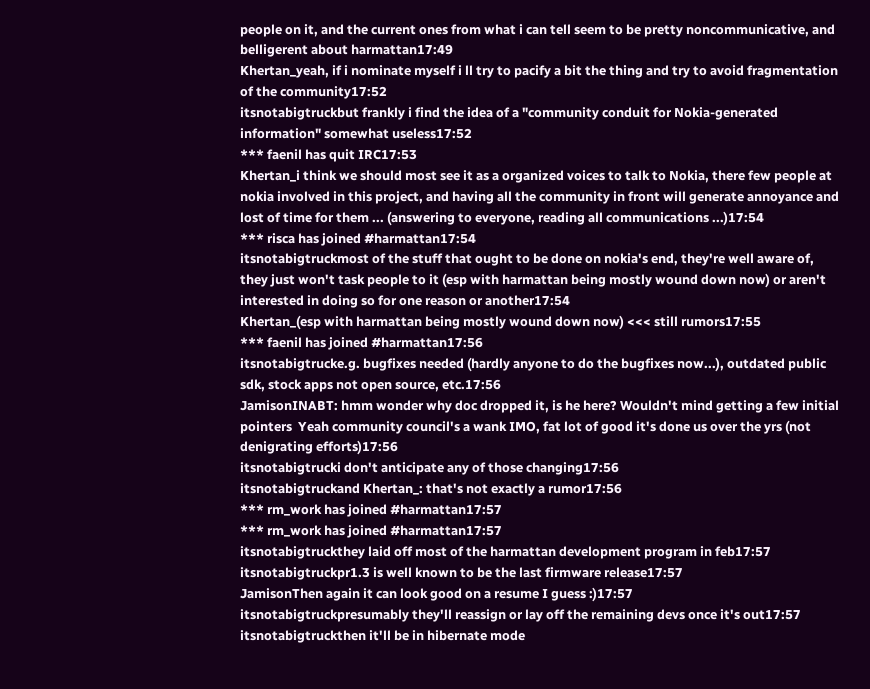people on it, and the current ones from what i can tell seem to be pretty noncommunicative, and belligerent about harmattan17:49
Khertan_yeah, if i nominate myself i ll try to pacify a bit the thing and try to avoid fragmentation of the community17:52
itsnotabigtruckbut frankly i find the idea of a "community conduit for Nokia-generated information" somewhat useless17:52
*** faenil has quit IRC17:53
Khertan_i think we should most see it as a organized voices to talk to Nokia, there few people at nokia involved in this project, and having all the community in front will generate annoyance and lost of time for them ... (answering to everyone, reading all communications ...)17:54
*** risca has joined #harmattan17:54
itsnotabigtruckmost of the stuff that ought to be done on nokia's end, they're well aware of, they just won't task people to it (esp with harmattan being mostly wound down now) or aren't interested in doing so for one reason or another17:54
Khertan_(esp with harmattan being mostly wound down now) <<< still rumors17:55
*** faenil has joined #harmattan17:56
itsnotabigtrucke.g. bugfixes needed (hardly anyone to do the bugfixes now...), outdated public sdk, stock apps not open source, etc.17:56
JamisonINABT: hmm wonder why doc dropped it, is he here? Wouldn't mind getting a few initial pointers  Yeah community council's a wank IMO, fat lot of good it's done us over the yrs (not denigrating efforts)17:56
itsnotabigtrucki don't anticipate any of those changing17:56
itsnotabigtruckand Khertan_: that's not exactly a rumor17:56
*** rm_work has joined #harmattan17:57
*** rm_work has joined #harmattan17:57
itsnotabigtruckthey laid off most of the harmattan development program in feb17:57
itsnotabigtruckpr1.3 is well known to be the last firmware release17:57
JamisonThen again it can look good on a resume I guess :)17:57
itsnotabigtruckpresumably they'll reassign or lay off the remaining devs once it's out17:57
itsnotabigtruckthen it'll be in hibernate mode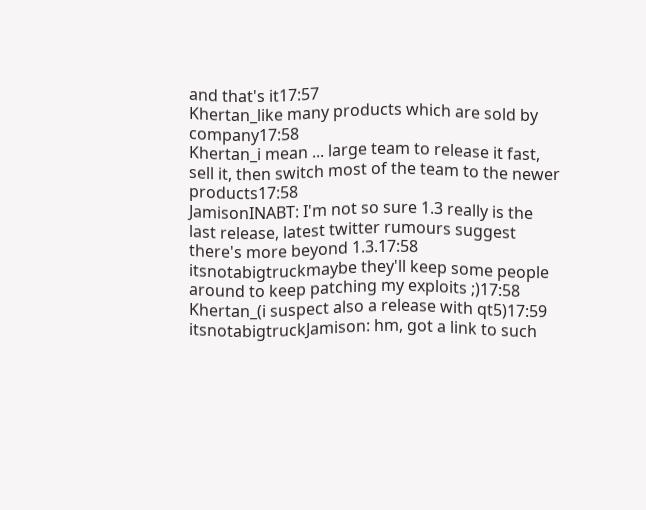and that's it17:57
Khertan_like many products which are sold by company17:58
Khertan_i mean ... large team to release it fast, sell it, then switch most of the team to the newer products17:58
JamisonINABT: I'm not so sure 1.3 really is the last release, latest twitter rumours suggest there's more beyond 1.3.17:58
itsnotabigtruckmaybe they'll keep some people around to keep patching my exploits ;)17:58
Khertan_(i suspect also a release with qt5)17:59
itsnotabigtruckJamison: hm, got a link to such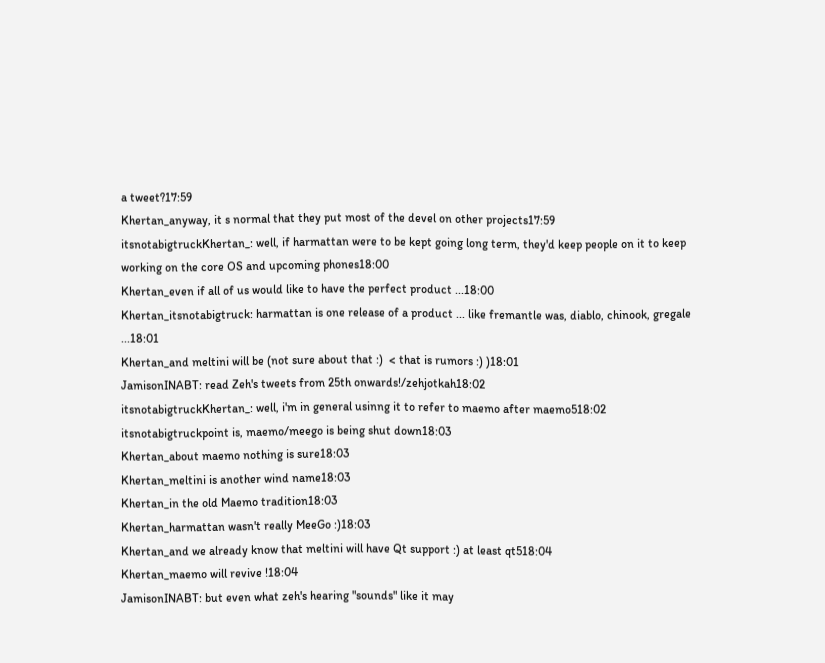a tweet?17:59
Khertan_anyway, it s normal that they put most of the devel on other projects17:59
itsnotabigtruckKhertan_: well, if harmattan were to be kept going long term, they'd keep people on it to keep working on the core OS and upcoming phones18:00
Khertan_even if all of us would like to have the perfect product ...18:00
Khertan_itsnotabigtruck: harmattan is one release of a product ... like fremantle was, diablo, chinook, gregale ...18:01
Khertan_and meltini will be (not sure about that :)  < that is rumors :) )18:01
JamisonINABT: read Zeh's tweets from 25th onwards!/zehjotkah18:02
itsnotabigtruckKhertan_: well, i'm in general usinng it to refer to maemo after maemo518:02
itsnotabigtruckpoint is, maemo/meego is being shut down18:03
Khertan_about maemo nothing is sure18:03
Khertan_meltini is another wind name18:03
Khertan_in the old Maemo tradition18:03
Khertan_harmattan wasn't really MeeGo :)18:03
Khertan_and we already know that meltini will have Qt support :) at least qt518:04
Khertan_maemo will revive !18:04
JamisonINABT: but even what zeh's hearing "sounds" like it may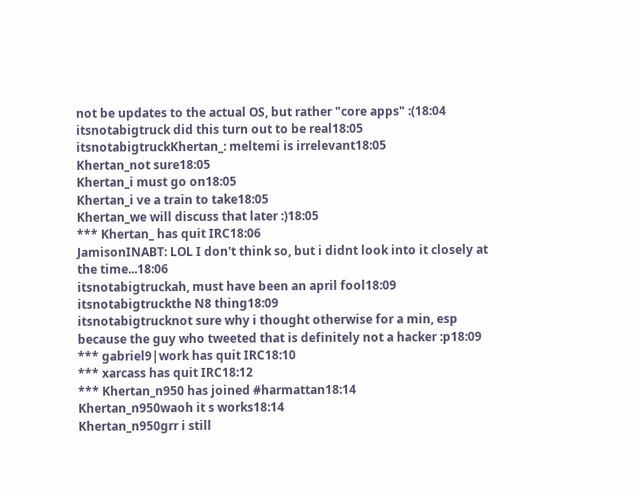not be updates to the actual OS, but rather "core apps" :(18:04
itsnotabigtruck did this turn out to be real18:05
itsnotabigtruckKhertan_: meltemi is irrelevant18:05
Khertan_not sure18:05
Khertan_i must go on18:05
Khertan_i ve a train to take18:05
Khertan_we will discuss that later :)18:05
*** Khertan_ has quit IRC18:06
JamisonINABT: LOL I don't think so, but i didnt look into it closely at the time...18:06
itsnotabigtruckah, must have been an april fool18:09
itsnotabigtruckthe N8 thing18:09
itsnotabigtrucknot sure why i thought otherwise for a min, esp because the guy who tweeted that is definitely not a hacker :p18:09
*** gabriel9|work has quit IRC18:10
*** xarcass has quit IRC18:12
*** Khertan_n950 has joined #harmattan18:14
Khertan_n950waoh it s works18:14
Khertan_n950grr i still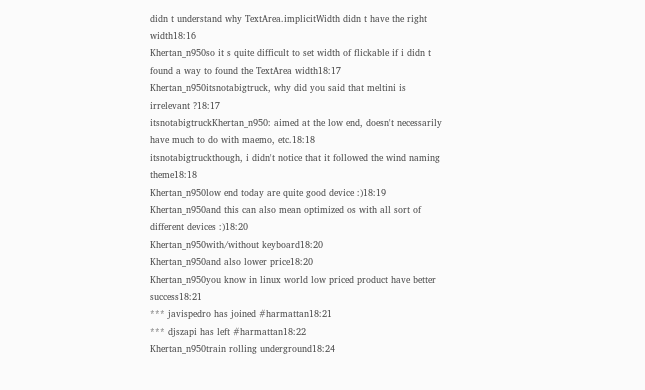didn t understand why TextArea.implicitWidth didn t have the right width18:16
Khertan_n950so it s quite difficult to set width of flickable if i didn t found a way to found the TextArea width18:17
Khertan_n950itsnotabigtruck, why did you said that meltini is irrelevant ?18:17
itsnotabigtruckKhertan_n950: aimed at the low end, doesn't necessarily have much to do with maemo, etc.18:18
itsnotabigtruckthough, i didn't notice that it followed the wind naming theme18:18
Khertan_n950low end today are quite good device :)18:19
Khertan_n950and this can also mean optimized os with all sort of different devices :)18:20
Khertan_n950with/without keyboard18:20
Khertan_n950and also lower price18:20
Khertan_n950you know in linux world low priced product have better success18:21
*** javispedro has joined #harmattan18:21
*** djszapi has left #harmattan18:22
Khertan_n950train rolling underground18:24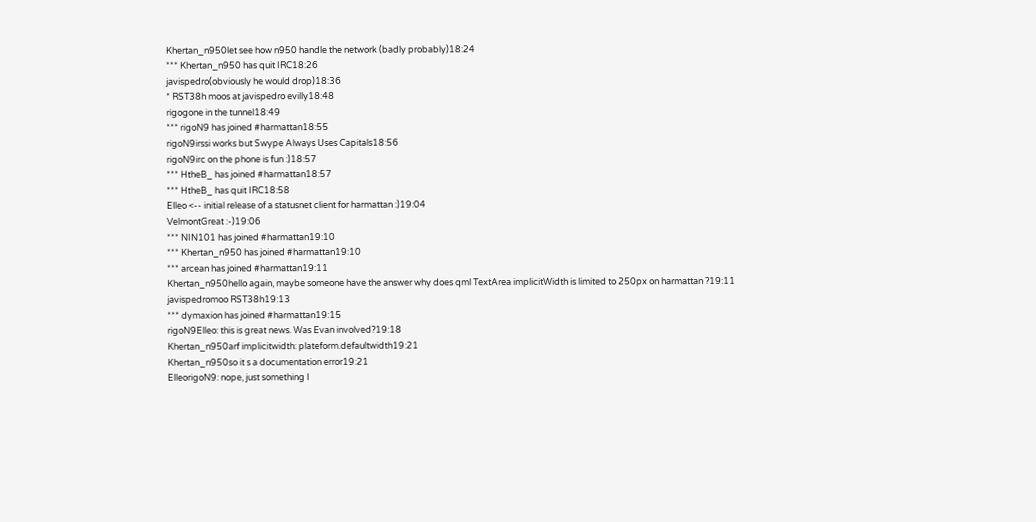Khertan_n950let see how n950 handle the network (badly probably)18:24
*** Khertan_n950 has quit IRC18:26
javispedro(obviously he would drop)18:36
* RST38h moos at javispedro evilly18:48
rigogone in the tunnel18:49
*** rigoN9 has joined #harmattan18:55
rigoN9irssi works but Swype Always Uses Capitals18:56
rigoN9irc on the phone is fun :)18:57
*** HtheB_ has joined #harmattan18:57
*** HtheB_ has quit IRC18:58
Elleo <-- initial release of a statusnet client for harmattan :)19:04
VelmontGreat :-)19:06
*** NIN101 has joined #harmattan19:10
*** Khertan_n950 has joined #harmattan19:10
*** arcean has joined #harmattan19:11
Khertan_n950hello again, maybe someone have the answer why does qml TextArea implicitWidth is limited to 250px on harmattan ?19:11
javispedromoo RST38h19:13
*** dymaxion has joined #harmattan19:15
rigoN9Elleo: this is great news. Was Evan involved?19:18
Khertan_n950arf implicitwidth: plateform.defaultwidth19:21
Khertan_n950so it s a documentation error19:21
ElleorigoN9: nope, just something I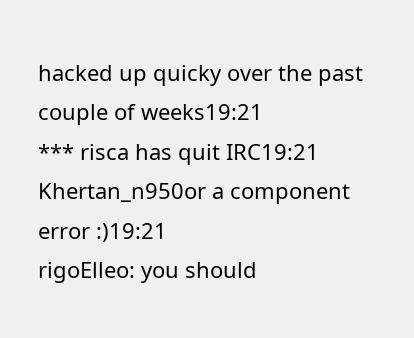hacked up quicky over the past couple of weeks19:21
*** risca has quit IRC19:21
Khertan_n950or a component error :)19:21
rigoElleo: you should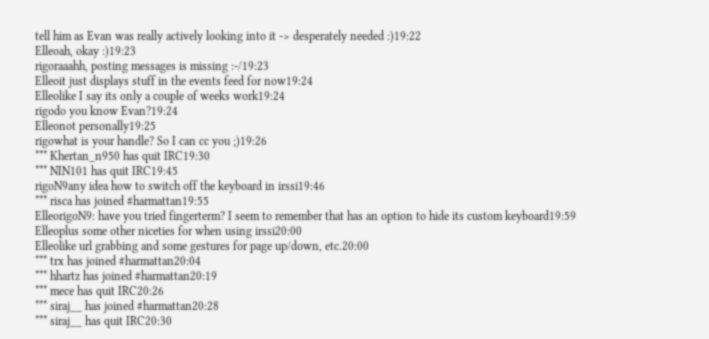tell him as Evan was really actively looking into it -> desperately needed :)19:22
Elleoah, okay :)19:23
rigoraaahh, posting messages is missing :-/19:23
Elleoit just displays stuff in the events feed for now19:24
Elleolike I say its only a couple of weeks work19:24
rigodo you know Evan?19:24
Elleonot personally19:25
rigowhat is your handle? So I can cc you ;)19:26
*** Khertan_n950 has quit IRC19:30
*** NIN101 has quit IRC19:45
rigoN9any idea how to switch off the keyboard in irssi19:46
*** risca has joined #harmattan19:55
ElleorigoN9: have you tried fingerterm? I seem to remember that has an option to hide its custom keyboard19:59
Elleoplus some other niceties for when using irssi20:00
Elleolike url grabbing and some gestures for page up/down, etc.20:00
*** trx has joined #harmattan20:04
*** hhartz has joined #harmattan20:19
*** mece has quit IRC20:26
*** siraj__ has joined #harmattan20:28
*** siraj__ has quit IRC20:30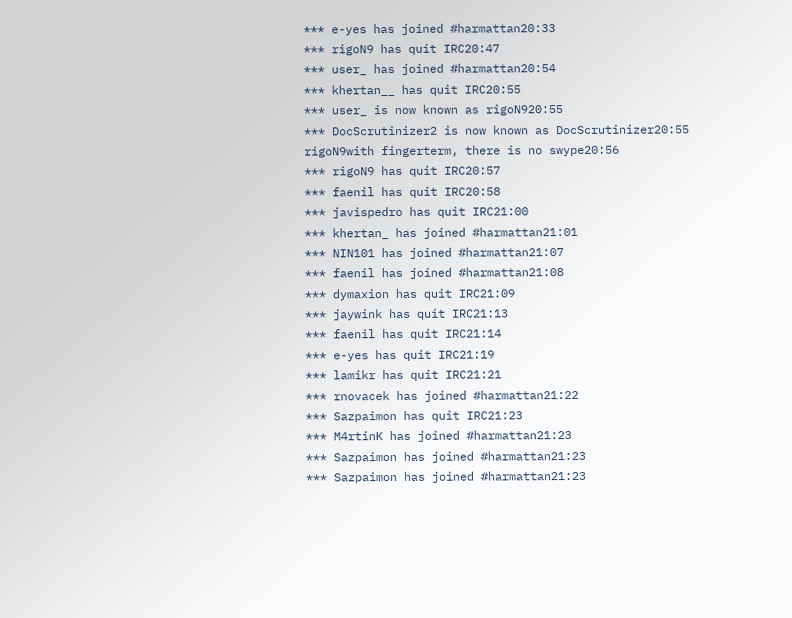*** e-yes has joined #harmattan20:33
*** rigoN9 has quit IRC20:47
*** user_ has joined #harmattan20:54
*** khertan__ has quit IRC20:55
*** user_ is now known as rigoN920:55
*** DocScrutinizer2 is now known as DocScrutinizer20:55
rigoN9with fingerterm, there is no swype20:56
*** rigoN9 has quit IRC20:57
*** faenil has quit IRC20:58
*** javispedro has quit IRC21:00
*** khertan_ has joined #harmattan21:01
*** NIN101 has joined #harmattan21:07
*** faenil has joined #harmattan21:08
*** dymaxion has quit IRC21:09
*** jaywink has quit IRC21:13
*** faenil has quit IRC21:14
*** e-yes has quit IRC21:19
*** lamikr has quit IRC21:21
*** rnovacek has joined #harmattan21:22
*** Sazpaimon has quit IRC21:23
*** M4rtinK has joined #harmattan21:23
*** Sazpaimon has joined #harmattan21:23
*** Sazpaimon has joined #harmattan21:23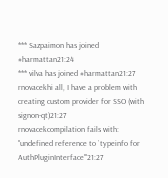*** Sazpaimon has joined #harmattan21:24
*** vilva has joined #harmattan21:27
rnovacekhi all, I have a problem with creating custom provider for SSO (with signon-qt)21:27
rnovacekcompilation fails with: "undefined reference to `typeinfo for AuthPluginInterface'"21:27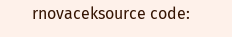rnovaceksource code: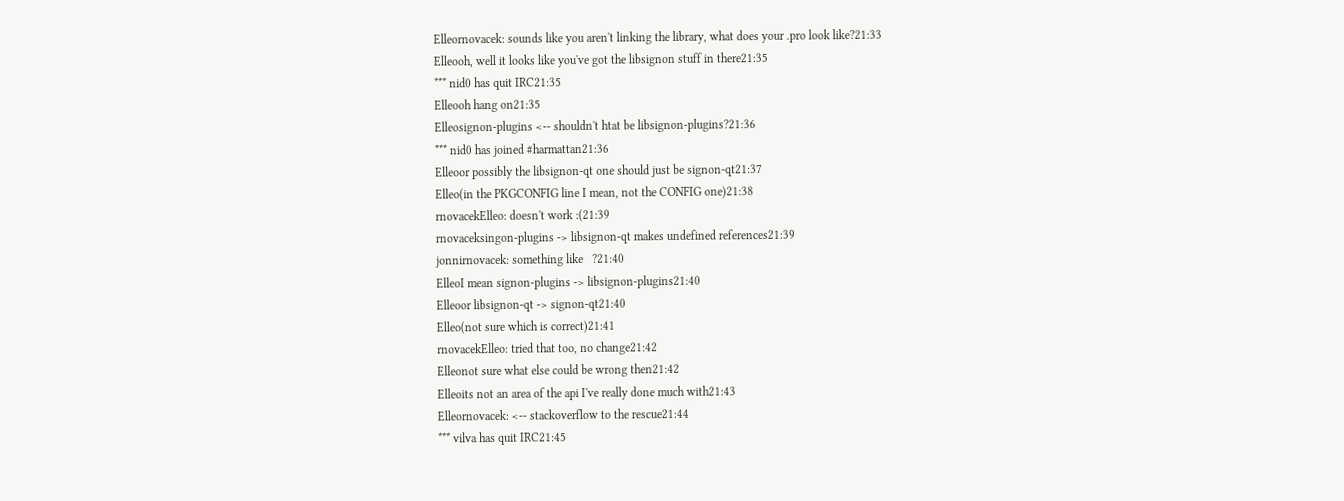Elleornovacek: sounds like you aren't linking the library, what does your .pro look like?21:33
Elleooh, well it looks like you've got the libsignon stuff in there21:35
*** nid0 has quit IRC21:35
Elleooh hang on21:35
Elleosignon-plugins <-- shouldn't htat be libsignon-plugins?21:36
*** nid0 has joined #harmattan21:36
Elleoor possibly the libsignon-qt one should just be signon-qt21:37
Elleo(in the PKGCONFIG line I mean, not the CONFIG one)21:38
rnovacekElleo: doesn't work :(21:39
rnovaceksingon-plugins -> libsignon-qt makes undefined references21:39
jonnirnovacek: something like   ?21:40
ElleoI mean signon-plugins -> libsignon-plugins21:40
Elleoor libsignon-qt -> signon-qt21:40
Elleo(not sure which is correct)21:41
rnovacekElleo: tried that too, no change21:42
Elleonot sure what else could be wrong then21:42
Elleoits not an area of the api I've really done much with21:43
Elleornovacek: <-- stackoverflow to the rescue21:44
*** vilva has quit IRC21:45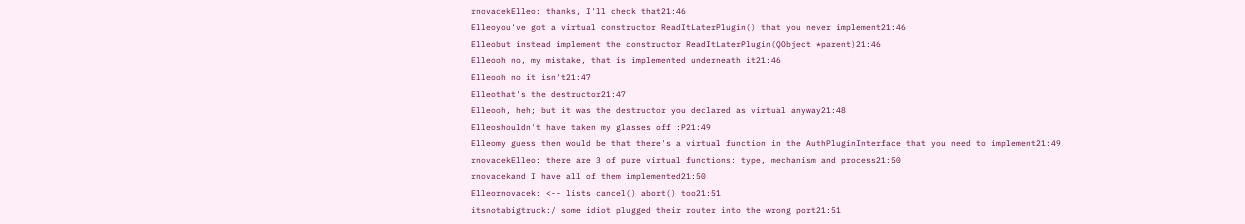rnovacekElleo: thanks, I'll check that21:46
Elleoyou've got a virtual constructor ReadItLaterPlugin() that you never implement21:46
Elleobut instead implement the constructor ReadItLaterPlugin(QObject *parent)21:46
Elleooh no, my mistake, that is implemented underneath it21:46
Elleooh no it isn't21:47
Elleothat's the destructor21:47
Elleooh, heh; but it was the destructor you declared as virtual anyway21:48
Elleoshouldn't have taken my glasses off :P21:49
Elleomy guess then would be that there's a virtual function in the AuthPluginInterface that you need to implement21:49
rnovacekElleo: there are 3 of pure virtual functions: type, mechanism and process21:50
rnovacekand I have all of them implemented21:50
Elleornovacek: <-- lists cancel() abort() too21:51
itsnotabigtruck:/ some idiot plugged their router into the wrong port21:51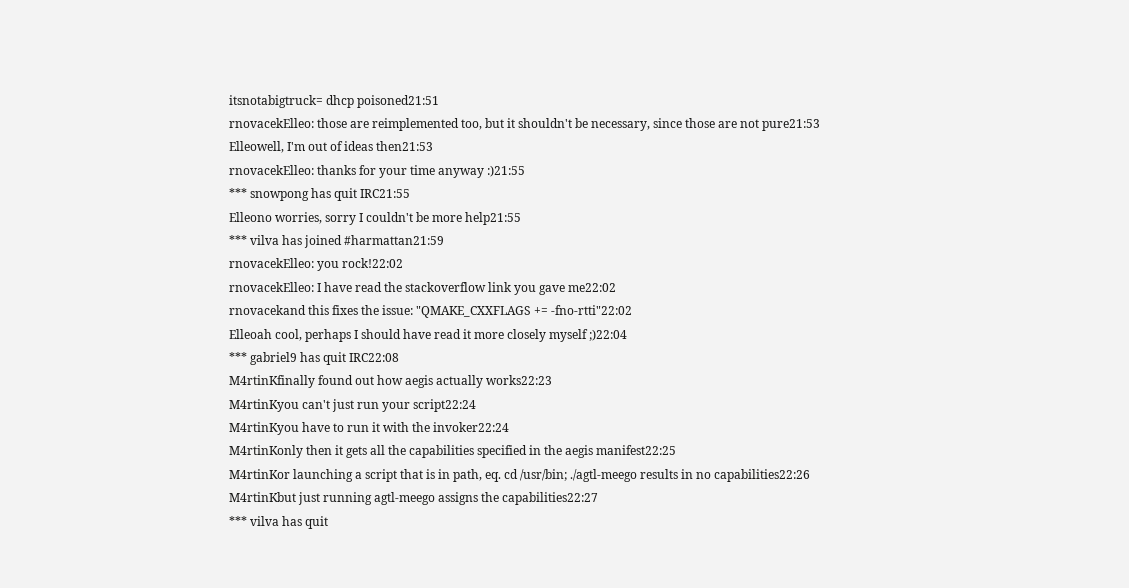itsnotabigtruck= dhcp poisoned21:51
rnovacekElleo: those are reimplemented too, but it shouldn't be necessary, since those are not pure21:53
Elleowell, I'm out of ideas then21:53
rnovacekElleo: thanks for your time anyway :)21:55
*** snowpong has quit IRC21:55
Elleono worries, sorry I couldn't be more help21:55
*** vilva has joined #harmattan21:59
rnovacekElleo: you rock!22:02
rnovacekElleo: I have read the stackoverflow link you gave me22:02
rnovacekand this fixes the issue: "QMAKE_CXXFLAGS += -fno-rtti"22:02
Elleoah cool, perhaps I should have read it more closely myself ;)22:04
*** gabriel9 has quit IRC22:08
M4rtinKfinally found out how aegis actually works22:23
M4rtinKyou can't just run your script22:24
M4rtinKyou have to run it with the invoker22:24
M4rtinKonly then it gets all the capabilities specified in the aegis manifest22:25
M4rtinKor launching a script that is in path, eq. cd /usr/bin; ./agtl-meego results in no capabilities22:26
M4rtinKbut just running agtl-meego assigns the capabilities22:27
*** vilva has quit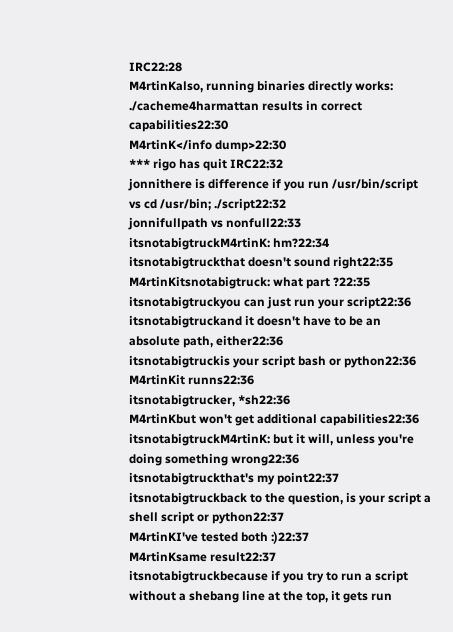IRC22:28
M4rtinKalso, running binaries directly works: ./cacheme4harmattan results in correct capabilities22:30
M4rtinK</info dump>22:30
*** rigo has quit IRC22:32
jonnithere is difference if you run /usr/bin/script vs cd /usr/bin; ./script22:32
jonnifullpath vs nonfull22:33
itsnotabigtruckM4rtinK: hm?22:34
itsnotabigtruckthat doesn't sound right22:35
M4rtinKitsnotabigtruck: what part ?22:35
itsnotabigtruckyou can just run your script22:36
itsnotabigtruckand it doesn't have to be an absolute path, either22:36
itsnotabigtruckis your script bash or python22:36
M4rtinKit runns22:36
itsnotabigtrucker, *sh22:36
M4rtinKbut won't get additional capabilities22:36
itsnotabigtruckM4rtinK: but it will, unless you're doing something wrong22:36
itsnotabigtruckthat's my point22:37
itsnotabigtruckback to the question, is your script a shell script or python22:37
M4rtinKI've tested both :)22:37
M4rtinKsame result22:37
itsnotabigtruckbecause if you try to run a script without a shebang line at the top, it gets run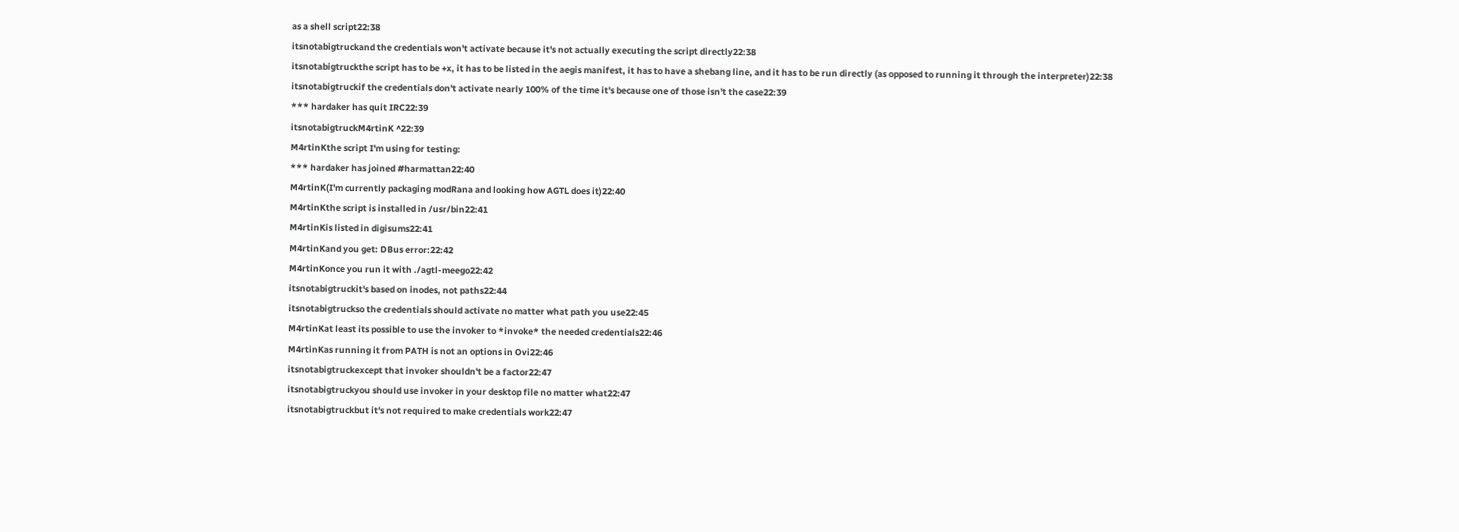as a shell script22:38
itsnotabigtruckand the credentials won't activate because it's not actually executing the script directly22:38
itsnotabigtruckthe script has to be +x, it has to be listed in the aegis manifest, it has to have a shebang line, and it has to be run directly (as opposed to running it through the interpreter)22:38
itsnotabigtruckif the credentials don't activate nearly 100% of the time it's because one of those isn't the case22:39
*** hardaker has quit IRC22:39
itsnotabigtruckM4rtinK ^22:39
M4rtinKthe script I'm using for testing:
*** hardaker has joined #harmattan22:40
M4rtinK(I'm currently packaging modRana and looking how AGTL does it)22:40
M4rtinKthe script is installed in /usr/bin22:41
M4rtinKis listed in digisums22:41
M4rtinKand you get: DBus error:22:42
M4rtinKonce you run it with ./agtl-meego22:42
itsnotabigtruckit's based on inodes, not paths22:44
itsnotabigtruckso the credentials should activate no matter what path you use22:45
M4rtinKat least its possible to use the invoker to *invoke* the needed credentials22:46
M4rtinKas running it from PATH is not an options in Ovi22:46
itsnotabigtruckexcept that invoker shouldn't be a factor22:47
itsnotabigtruckyou should use invoker in your desktop file no matter what22:47
itsnotabigtruckbut it's not required to make credentials work22:47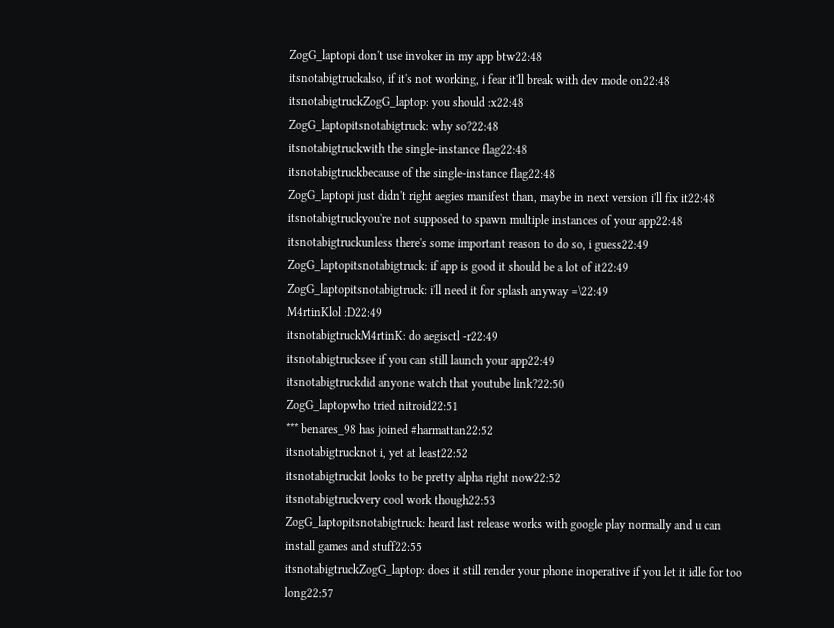ZogG_laptopi don't use invoker in my app btw22:48
itsnotabigtruckalso, if it's not working, i fear it'll break with dev mode on22:48
itsnotabigtruckZogG_laptop: you should :x22:48
ZogG_laptopitsnotabigtruck: why so?22:48
itsnotabigtruckwith the single-instance flag22:48
itsnotabigtruckbecause of the single-instance flag22:48
ZogG_laptopi just didn't right aegies manifest than, maybe in next version i'll fix it22:48
itsnotabigtruckyou're not supposed to spawn multiple instances of your app22:48
itsnotabigtruckunless there's some important reason to do so, i guess22:49
ZogG_laptopitsnotabigtruck: if app is good it should be a lot of it22:49
ZogG_laptopitsnotabigtruck: i'll need it for splash anyway =\22:49
M4rtinKlol :D22:49
itsnotabigtruckM4rtinK: do aegisctl -r22:49
itsnotabigtrucksee if you can still launch your app22:49
itsnotabigtruckdid anyone watch that youtube link?22:50
ZogG_laptopwho tried nitroid22:51
*** benares_98 has joined #harmattan22:52
itsnotabigtrucknot i, yet at least22:52
itsnotabigtruckit looks to be pretty alpha right now22:52
itsnotabigtruckvery cool work though22:53
ZogG_laptopitsnotabigtruck: heard last release works with google play normally and u can install games and stuff22:55
itsnotabigtruckZogG_laptop: does it still render your phone inoperative if you let it idle for too long22:57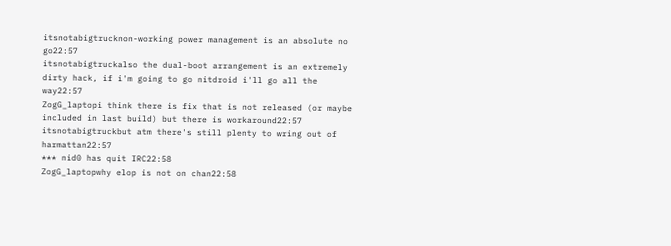itsnotabigtrucknon-working power management is an absolute no go22:57
itsnotabigtruckalso the dual-boot arrangement is an extremely dirty hack, if i'm going to go nitdroid i'll go all the way22:57
ZogG_laptopi think there is fix that is not released (or maybe included in last build) but there is workaround22:57
itsnotabigtruckbut atm there's still plenty to wring out of harmattan22:57
*** nid0 has quit IRC22:58
ZogG_laptopwhy elop is not on chan22:58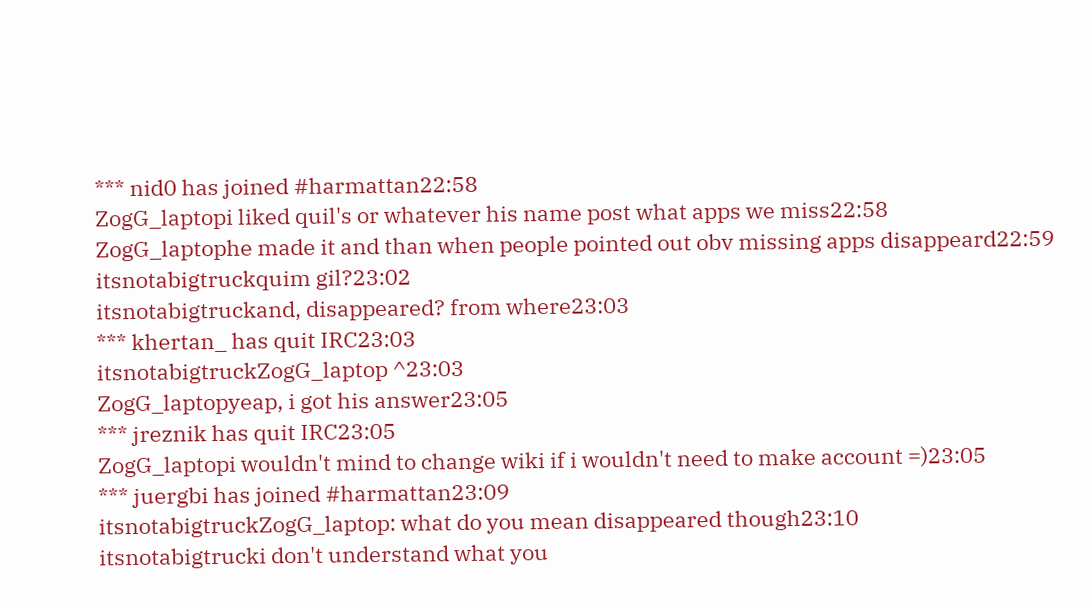*** nid0 has joined #harmattan22:58
ZogG_laptopi liked quil's or whatever his name post what apps we miss22:58
ZogG_laptophe made it and than when people pointed out obv missing apps disappeard22:59
itsnotabigtruckquim gil?23:02
itsnotabigtruckand, disappeared? from where23:03
*** khertan_ has quit IRC23:03
itsnotabigtruckZogG_laptop ^23:03
ZogG_laptopyeap, i got his answer23:05
*** jreznik has quit IRC23:05
ZogG_laptopi wouldn't mind to change wiki if i wouldn't need to make account =)23:05
*** juergbi has joined #harmattan23:09
itsnotabigtruckZogG_laptop: what do you mean disappeared though23:10
itsnotabigtrucki don't understand what you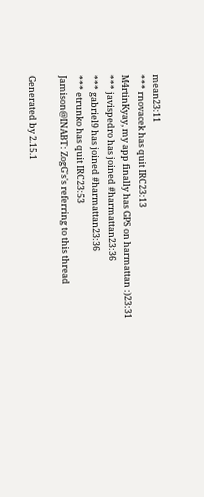mean23:11
*** rnovacek has quit IRC23:13
M4rtinKyay, my app finally has GPS on harmattan :)23:31
*** javispedro has joined #harmattan23:36
*** gabriel9 has joined #harmattan23:36
*** etrunko has quit IRC23:53
Jamison@INABT: ZogG's's referring to this thread

Generated by 2.15.1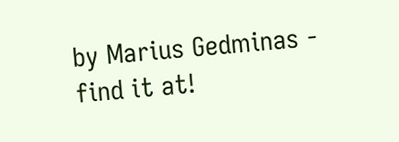by Marius Gedminas - find it at!